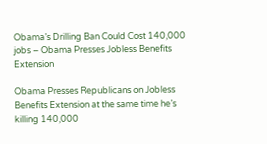Obama’s Drilling Ban Could Cost 140,000 jobs – Obama Presses Jobless Benefits Extension

Obama Presses Republicans on Jobless Benefits Extension at the same time he’s killing 140,000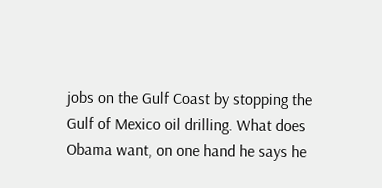jobs on the Gulf Coast by stopping the Gulf of Mexico oil drilling. What does Obama want, on one hand he says he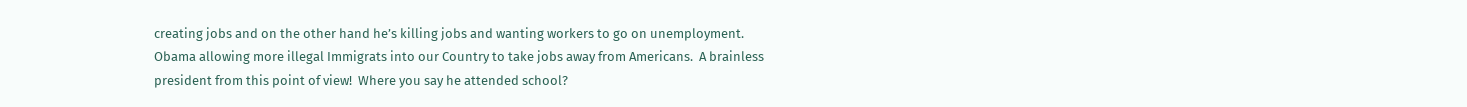creating jobs and on the other hand he’s killing jobs and wanting workers to go on unemployment.  Obama allowing more illegal Immigrats into our Country to take jobs away from Americans.  A brainless  president from this point of view!  Where you say he attended school?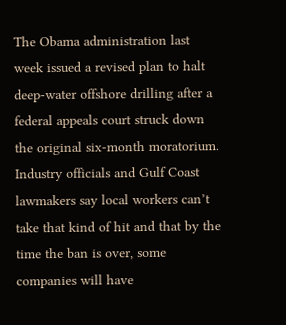The Obama administration last week issued a revised plan to halt deep-water offshore drilling after a federal appeals court struck down the original six-month moratorium.
Industry officials and Gulf Coast lawmakers say local workers can’t take that kind of hit and that by the time the ban is over, some companies will have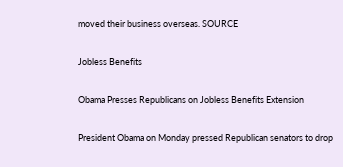moved their business overseas. SOURCE

Jobless Benefits

Obama Presses Republicans on Jobless Benefits Extension

President Obama on Monday pressed Republican senators to drop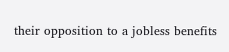their opposition to a jobless benefits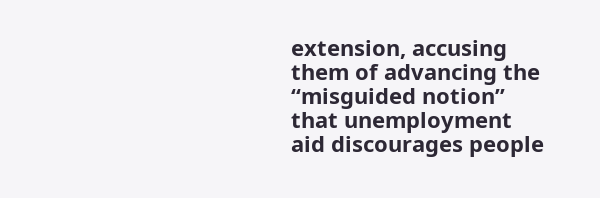extension, accusing them of advancing the “misguided notion” that unemployment aid discourages people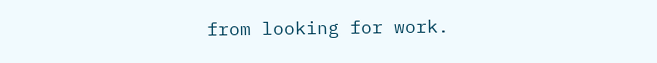from looking for work.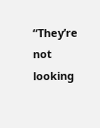“They’re not looking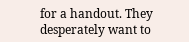for a handout. They desperately want to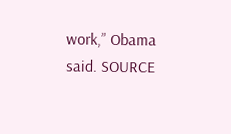work,” Obama said. SOURCE